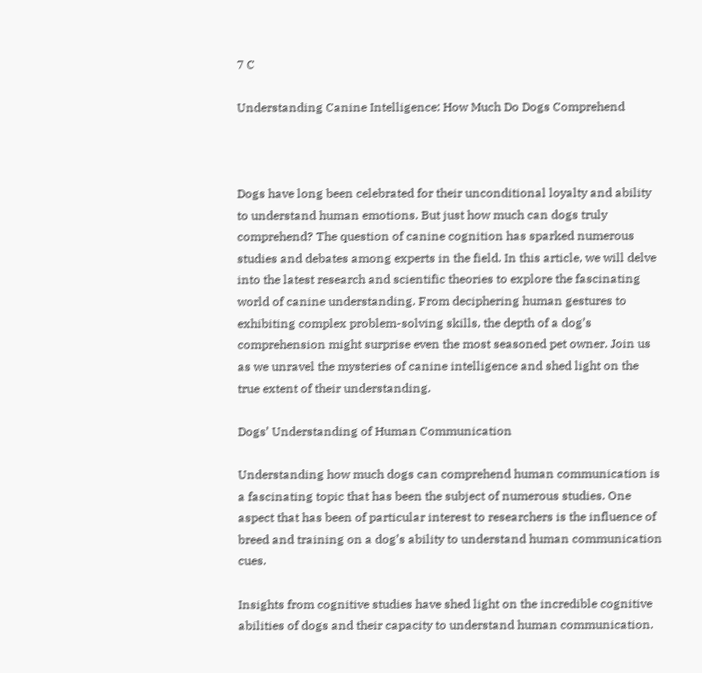7 C

Understanding Canine Intelligence: How Much Do Dogs Comprehend



Dogs have long been celebrated for their unconditional loyalty and ability to understand human emotions. But just how much can dogs truly comprehend? The question of canine cognition has sparked numerous studies and debates among experts in the field. In this article, we will delve into the latest research and scientific theories to explore the fascinating world of canine understanding. From deciphering human gestures to exhibiting complex problem-solving skills, the depth of a dog’s comprehension might surprise even the most seasoned pet owner. Join us as we unravel the mysteries of canine intelligence and shed light on the true extent of their understanding.

Dogs’ Understanding of Human Communication

Understanding how much dogs can comprehend human communication is a fascinating topic that has been the subject of numerous studies. One aspect that has been of particular interest to researchers is the influence of breed and training on a dog’s ability to understand human communication cues.

Insights from cognitive studies have shed light on the incredible cognitive abilities of dogs and their capacity to understand human communication.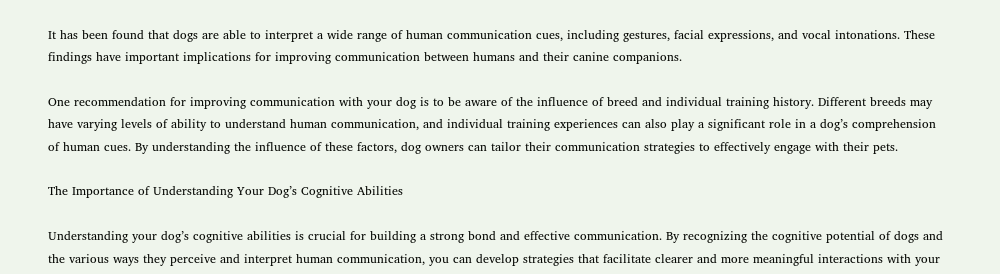It has been found that dogs are able to interpret a wide range of human communication cues, including gestures, facial expressions, and vocal intonations. These findings have important implications for improving communication between humans and their canine companions.

One recommendation for improving communication with your dog is to be aware of the influence of breed and individual training history. Different breeds may have varying levels of ability to understand human communication, and individual training experiences can also play a significant role in a dog’s comprehension of human cues. By understanding the influence of these factors, dog owners can tailor their communication strategies to effectively engage with their pets.

The Importance of Understanding Your Dog’s Cognitive Abilities

Understanding your dog’s cognitive abilities is crucial for building a strong bond and effective communication. By recognizing the cognitive potential of dogs and the various ways they perceive and interpret human communication, you can develop strategies that facilitate clearer and more meaningful interactions with your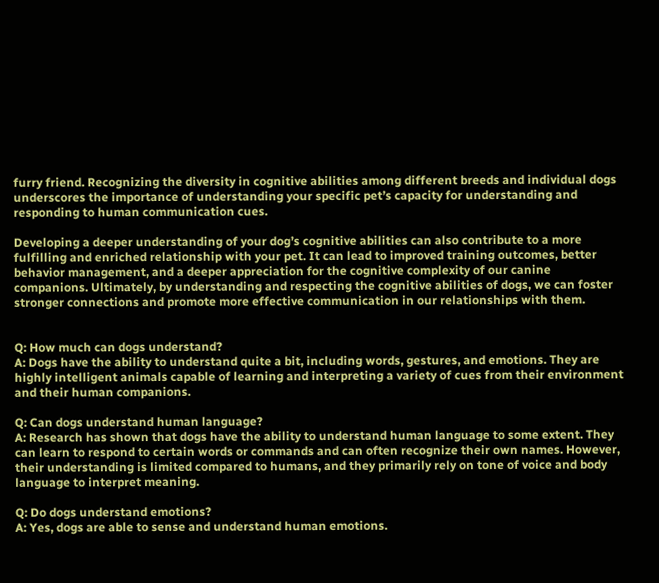furry friend. Recognizing the diversity in cognitive abilities among different breeds and individual dogs underscores the importance of understanding your specific pet’s capacity for understanding and responding to human communication cues.

Developing a deeper understanding of your dog’s cognitive abilities can also contribute to a more fulfilling and enriched relationship with your pet. It can lead to improved training outcomes, better behavior management, and a deeper appreciation for the cognitive complexity of our canine companions. Ultimately, by understanding and respecting the cognitive abilities of dogs, we can foster stronger connections and promote more effective communication in our relationships with them.


Q: How much can dogs understand?
A: Dogs have the ability to understand quite a bit, including words, gestures, and emotions. They are highly intelligent animals capable of learning and interpreting a variety of cues from their environment and their human companions.

Q: Can dogs understand human language?
A: Research has shown that dogs have the ability to understand human language to some extent. They can learn to respond to certain words or commands and can often recognize their own names. However, their understanding is limited compared to humans, and they primarily rely on tone of voice and body language to interpret meaning.

Q: Do dogs understand emotions?
A: Yes, dogs are able to sense and understand human emotions.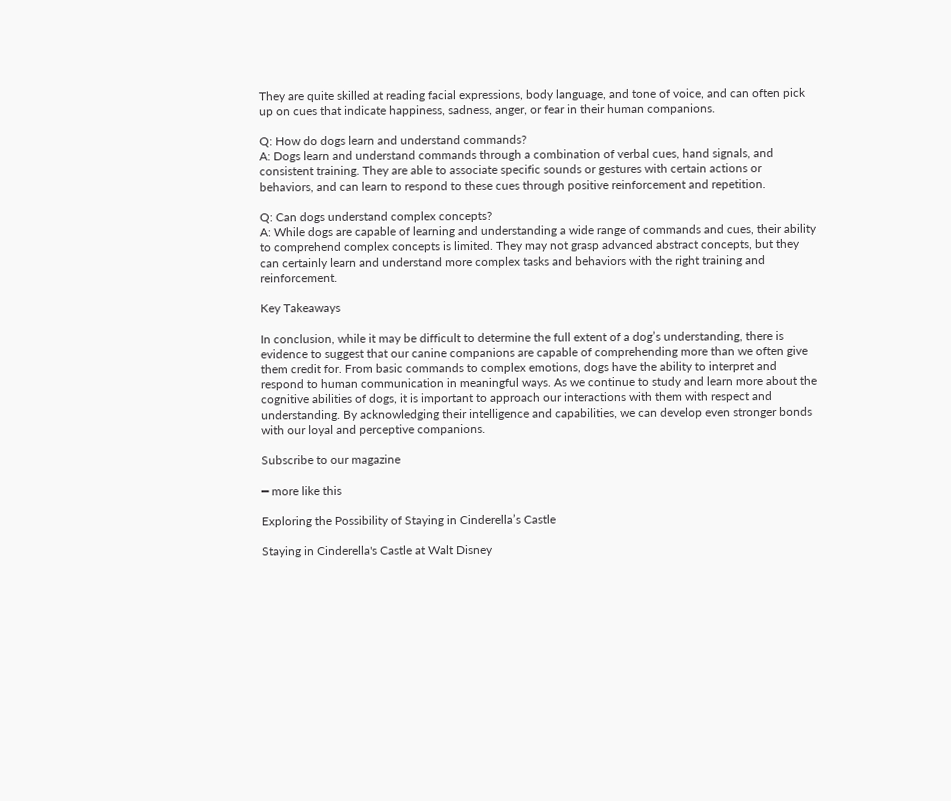They are quite skilled at reading facial expressions, body language, and tone of voice, and can often pick up on cues that indicate happiness, sadness, anger, or fear in their human companions.

Q: How do dogs learn and understand commands?
A: Dogs learn and understand commands through a combination of verbal cues, hand signals, and consistent training. They are able to associate specific sounds or gestures with certain actions or behaviors, and can learn to respond to these cues through positive reinforcement and repetition.

Q: Can dogs understand complex concepts?
A: While dogs are capable of learning and understanding a wide range of commands and cues, their ability to comprehend complex concepts is limited. They may not grasp advanced abstract concepts, but they can certainly learn and understand more complex tasks and behaviors with the right training and reinforcement.

Key Takeaways

In conclusion, while it may be difficult to determine the full extent of a dog’s understanding, there is evidence to suggest that our canine companions are capable of comprehending more than we often give them credit for. From basic commands to complex emotions, dogs have the ability to interpret and respond to human communication in meaningful ways. As we continue to study and learn more about the cognitive abilities of dogs, it is important to approach our interactions with them with respect and understanding. By acknowledging their intelligence and capabilities, we can develop even stronger bonds with our loyal and perceptive companions.

Subscribe to our magazine

━ more like this

Exploring the Possibility of Staying in Cinderella’s Castle

Staying in Cinderella's Castle at Walt Disney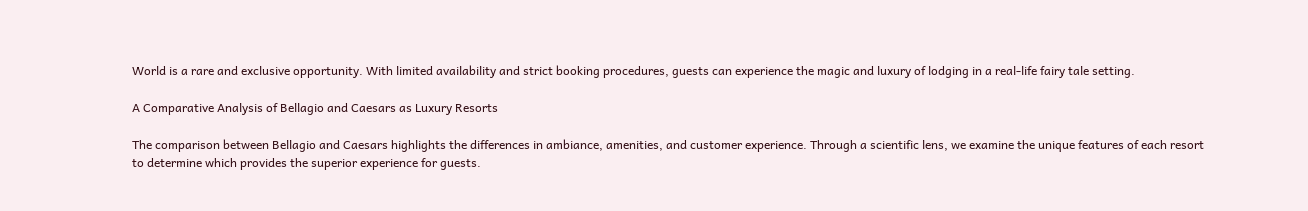World is a rare and exclusive opportunity. With limited availability and strict booking procedures, guests can experience the magic and luxury of lodging in a real-life fairy tale setting.

A Comparative Analysis of Bellagio and Caesars as Luxury Resorts

The comparison between Bellagio and Caesars highlights the differences in ambiance, amenities, and customer experience. Through a scientific lens, we examine the unique features of each resort to determine which provides the superior experience for guests.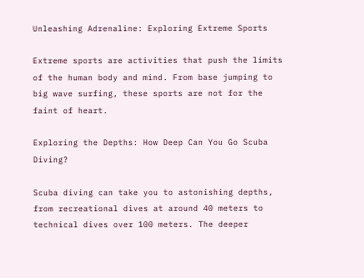Unleashing Adrenaline: Exploring Extreme Sports

Extreme sports are activities that push the limits of the human body and mind. From base jumping to big wave surfing, these sports are not for the faint of heart.

Exploring the Depths: How Deep Can You Go Scuba Diving?

Scuba diving can take you to astonishing depths, from recreational dives at around 40 meters to technical dives over 100 meters. The deeper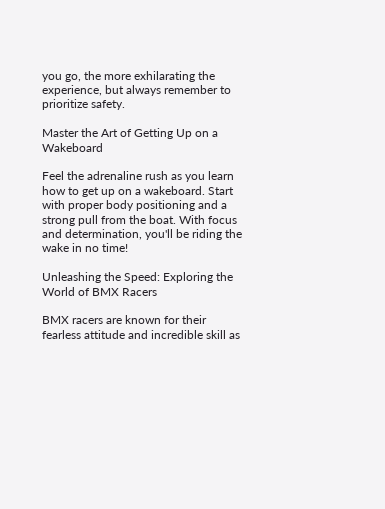you go, the more exhilarating the experience, but always remember to prioritize safety.

Master the Art of Getting Up on a Wakeboard

Feel the adrenaline rush as you learn how to get up on a wakeboard. Start with proper body positioning and a strong pull from the boat. With focus and determination, you'll be riding the wake in no time!

Unleashing the Speed: Exploring the World of BMX Racers

BMX racers are known for their fearless attitude and incredible skill as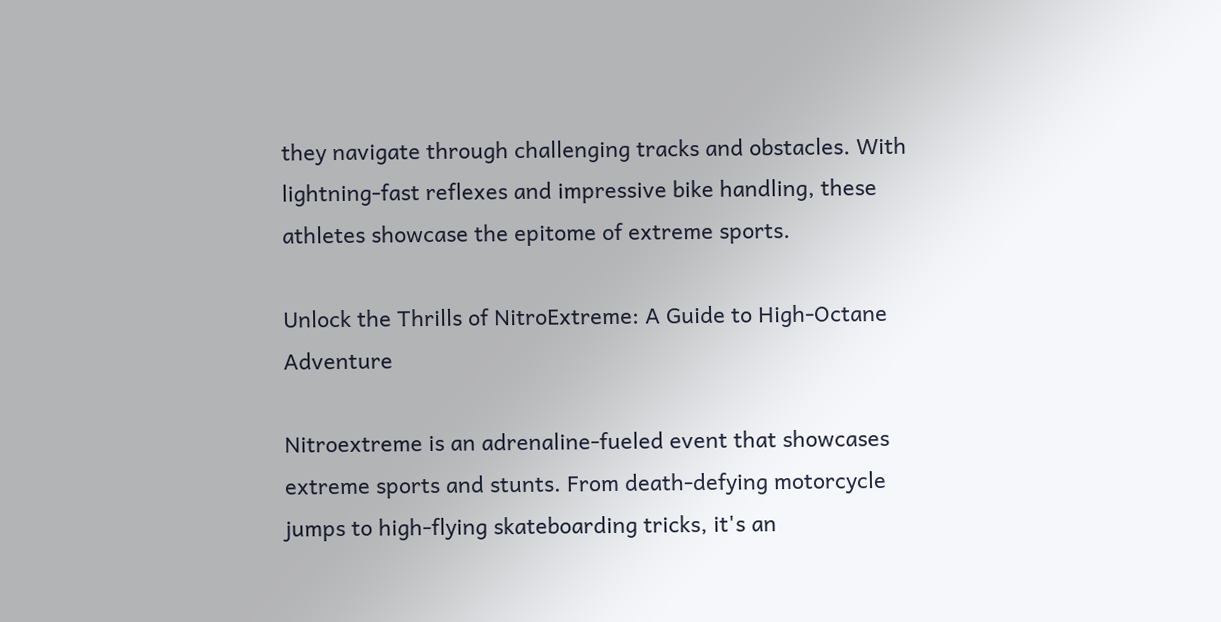they navigate through challenging tracks and obstacles. With lightning-fast reflexes and impressive bike handling, these athletes showcase the epitome of extreme sports.

Unlock the Thrills of NitroExtreme: A Guide to High-Octane Adventure

Nitroextreme is an adrenaline-fueled event that showcases extreme sports and stunts. From death-defying motorcycle jumps to high-flying skateboarding tricks, it's an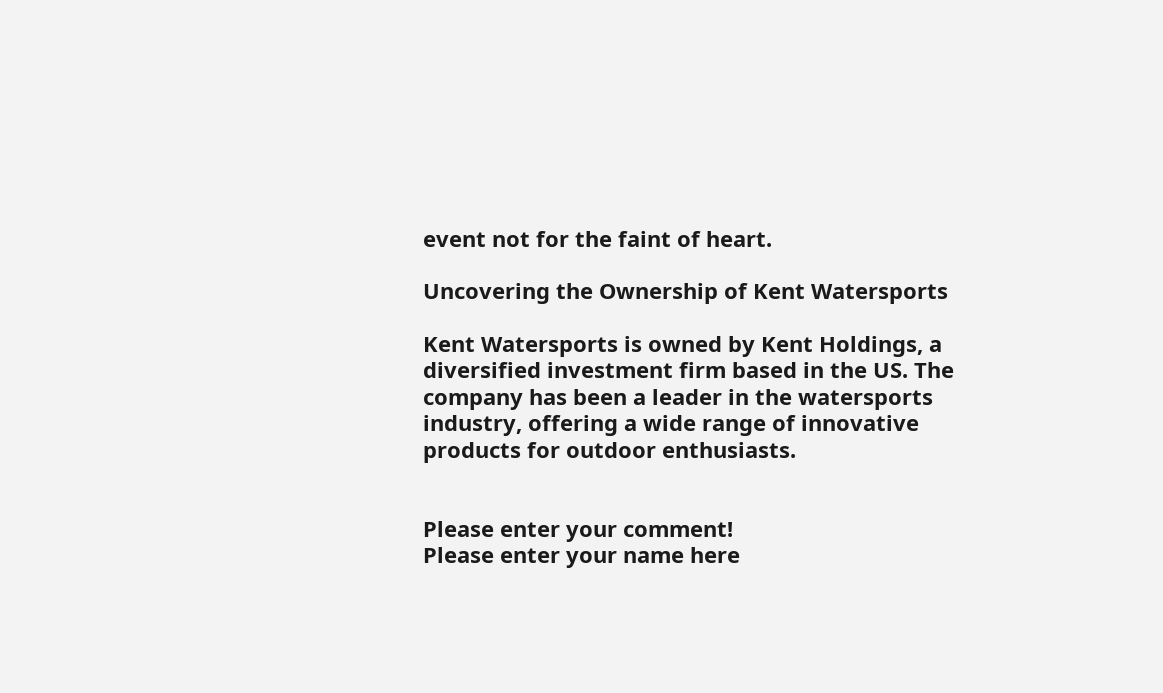event not for the faint of heart.

Uncovering the Ownership of Kent Watersports

Kent Watersports is owned by Kent Holdings, a diversified investment firm based in the US. The company has been a leader in the watersports industry, offering a wide range of innovative products for outdoor enthusiasts.


Please enter your comment!
Please enter your name here